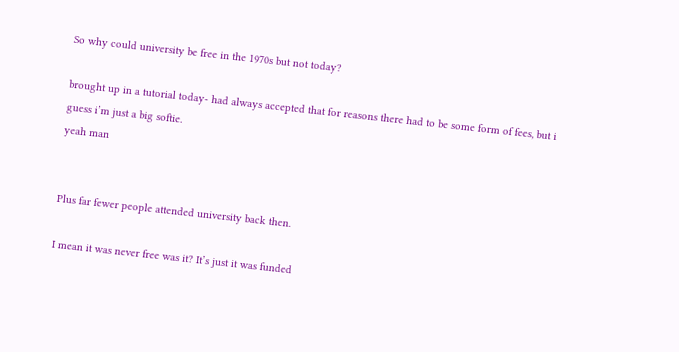So why could university be free in the 1970s but not today?

brought up in a tutorial today- had always accepted that for reasons there had to be some form of fees, but i guess i’m just a big softie.
yeah man


Plus far fewer people attended university back then.

I mean it was never free was it? It’s just it was funded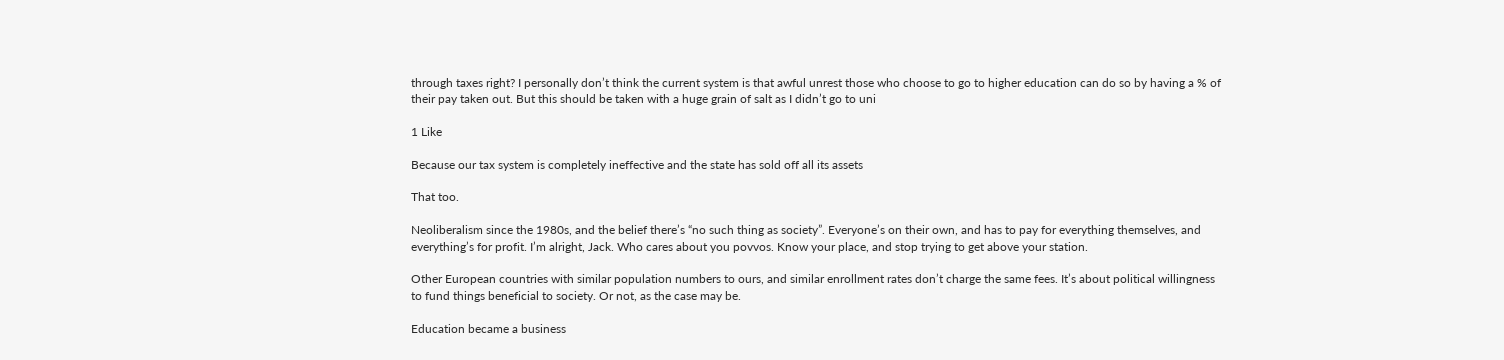through taxes right? I personally don’t think the current system is that awful unrest those who choose to go to higher education can do so by having a % of their pay taken out. But this should be taken with a huge grain of salt as I didn’t go to uni

1 Like

Because our tax system is completely ineffective and the state has sold off all its assets

That too.

Neoliberalism since the 1980s, and the belief there’s “no such thing as society”. Everyone’s on their own, and has to pay for everything themselves, and everything’s for profit. I’m alright, Jack. Who cares about you povvos. Know your place, and stop trying to get above your station.

Other European countries with similar population numbers to ours, and similar enrollment rates don’t charge the same fees. It’s about political willingness to fund things beneficial to society. Or not, as the case may be.

Education became a business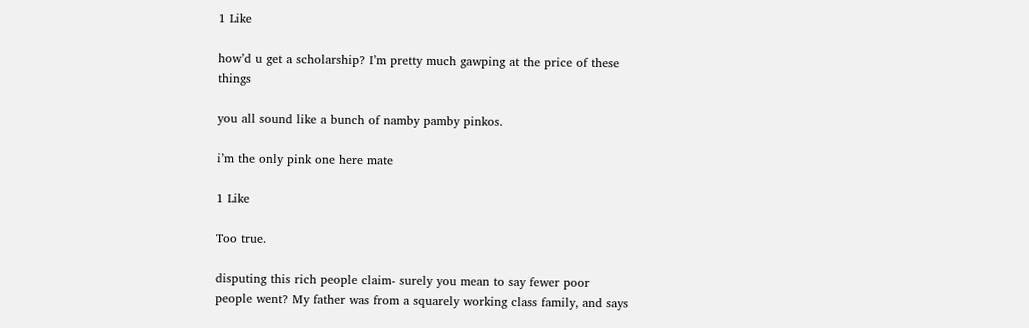1 Like

how’d u get a scholarship? I’m pretty much gawping at the price of these things

you all sound like a bunch of namby pamby pinkos.

i’m the only pink one here mate

1 Like

Too true.

disputing this rich people claim- surely you mean to say fewer poor people went? My father was from a squarely working class family, and says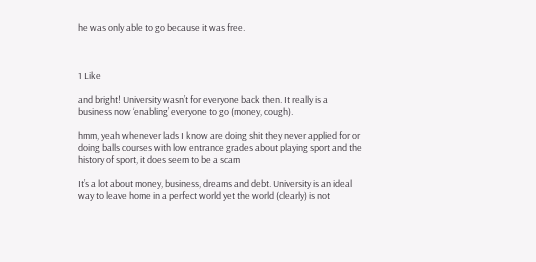he was only able to go because it was free.



1 Like

and bright! University wasn’t for everyone back then. It really is a business now ‘enabling’ everyone to go (money, cough).

hmm, yeah whenever lads I know are doing shit they never applied for or doing balls courses with low entrance grades about playing sport and the history of sport, it does seem to be a scam

It’s a lot about money, business, dreams and debt. University is an ideal way to leave home in a perfect world yet the world (clearly) is not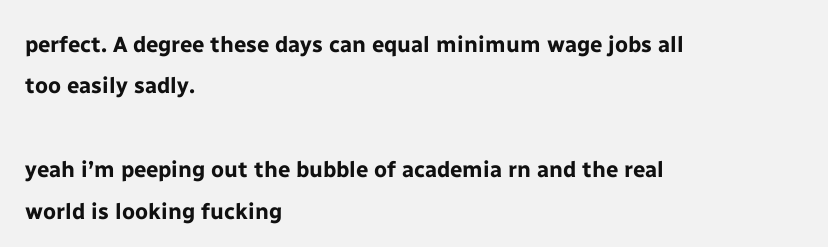perfect. A degree these days can equal minimum wage jobs all too easily sadly.

yeah i’m peeping out the bubble of academia rn and the real world is looking fucking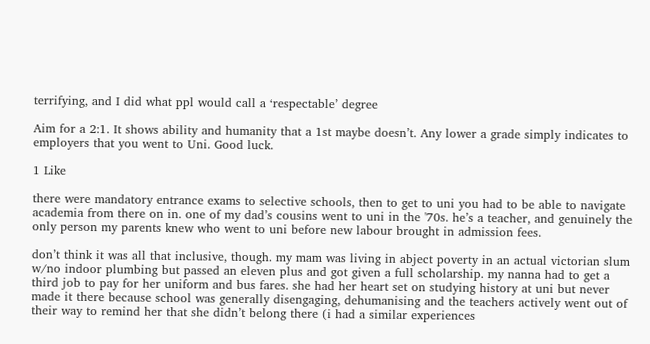terrifying, and I did what ppl would call a ‘respectable’ degree

Aim for a 2:1. It shows ability and humanity that a 1st maybe doesn’t. Any lower a grade simply indicates to employers that you went to Uni. Good luck.

1 Like

there were mandatory entrance exams to selective schools, then to get to uni you had to be able to navigate academia from there on in. one of my dad’s cousins went to uni in the '70s. he’s a teacher, and genuinely the only person my parents knew who went to uni before new labour brought in admission fees.

don’t think it was all that inclusive, though. my mam was living in abject poverty in an actual victorian slum w/no indoor plumbing but passed an eleven plus and got given a full scholarship. my nanna had to get a third job to pay for her uniform and bus fares. she had her heart set on studying history at uni but never made it there because school was generally disengaging, dehumanising and the teachers actively went out of their way to remind her that she didn’t belong there (i had a similar experiences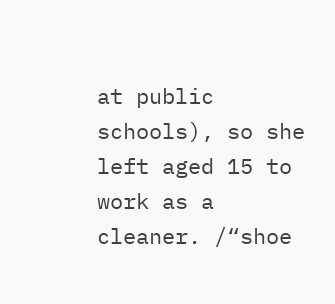at public schools), so she left aged 15 to work as a cleaner. /“shoe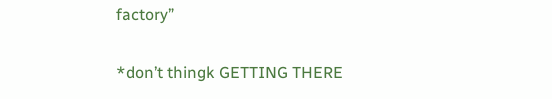factory”

*don’t thingk GETTING THERE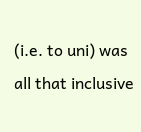(i.e. to uni) was all that inclusive